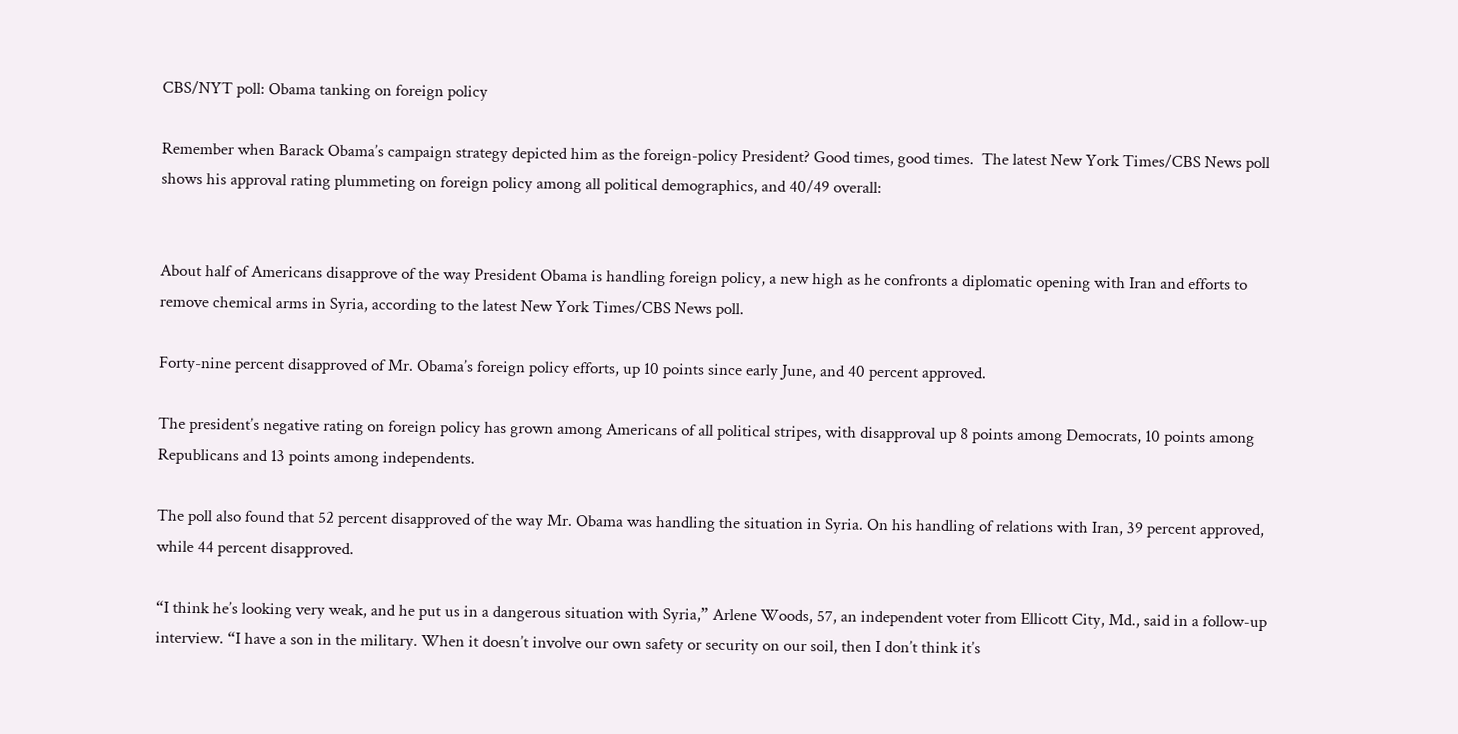CBS/NYT poll: Obama tanking on foreign policy

Remember when Barack Obama’s campaign strategy depicted him as the foreign-policy President? Good times, good times.  The latest New York Times/CBS News poll shows his approval rating plummeting on foreign policy among all political demographics, and 40/49 overall:


About half of Americans disapprove of the way President Obama is handling foreign policy, a new high as he confronts a diplomatic opening with Iran and efforts to remove chemical arms in Syria, according to the latest New York Times/CBS News poll.

Forty-nine percent disapproved of Mr. Obama’s foreign policy efforts, up 10 points since early June, and 40 percent approved.

The president’s negative rating on foreign policy has grown among Americans of all political stripes, with disapproval up 8 points among Democrats, 10 points among Republicans and 13 points among independents.

The poll also found that 52 percent disapproved of the way Mr. Obama was handling the situation in Syria. On his handling of relations with Iran, 39 percent approved, while 44 percent disapproved.

“I think he’s looking very weak, and he put us in a dangerous situation with Syria,” Arlene Woods, 57, an independent voter from Ellicott City, Md., said in a follow-up interview. “I have a son in the military. When it doesn’t involve our own safety or security on our soil, then I don’t think it’s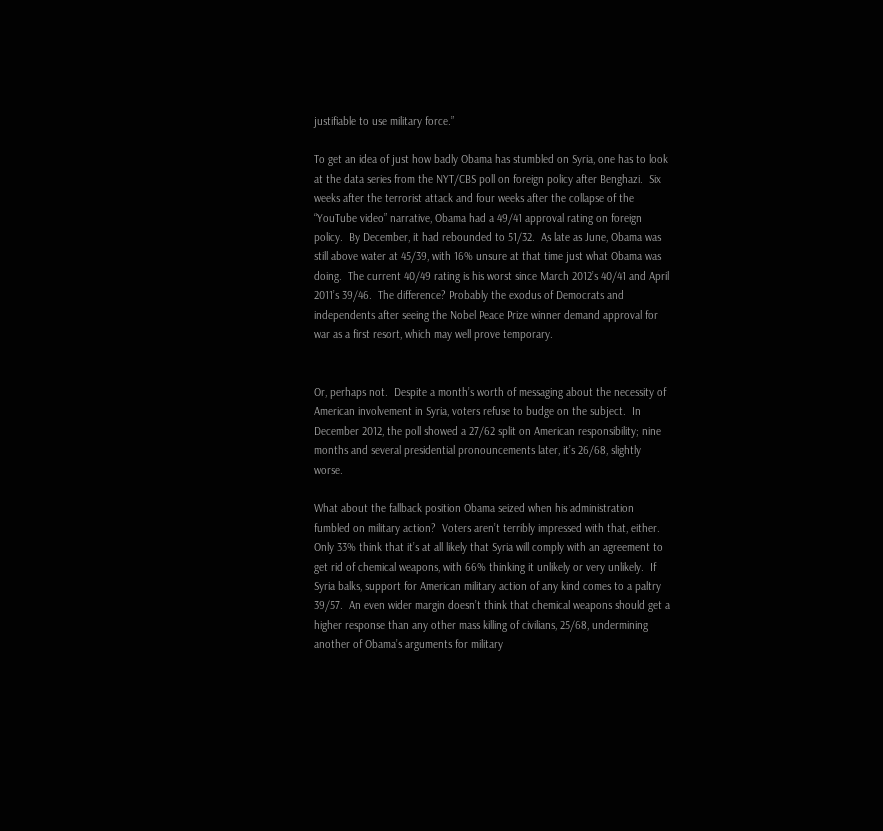justifiable to use military force.”

To get an idea of just how badly Obama has stumbled on Syria, one has to look at the data series from the NYT/CBS poll on foreign policy after Benghazi.  Six weeks after the terrorist attack and four weeks after the collapse of the “YouTube video” narrative, Obama had a 49/41 approval rating on foreign policy.  By December, it had rebounded to 51/32.  As late as June, Obama was still above water at 45/39, with 16% unsure at that time just what Obama was doing.  The current 40/49 rating is his worst since March 2012’s 40/41 and April 2011’s 39/46.  The difference? Probably the exodus of Democrats and independents after seeing the Nobel Peace Prize winner demand approval for war as a first resort, which may well prove temporary.


Or, perhaps not.  Despite a month’s worth of messaging about the necessity of American involvement in Syria, voters refuse to budge on the subject.  In December 2012, the poll showed a 27/62 split on American responsibility; nine months and several presidential pronouncements later, it’s 26/68, slightly worse.

What about the fallback position Obama seized when his administration fumbled on military action?  Voters aren’t terribly impressed with that, either.  Only 33% think that it’s at all likely that Syria will comply with an agreement to get rid of chemical weapons, with 66% thinking it unlikely or very unlikely.  If Syria balks, support for American military action of any kind comes to a paltry 39/57.  An even wider margin doesn’t think that chemical weapons should get a higher response than any other mass killing of civilians, 25/68, undermining another of Obama’s arguments for military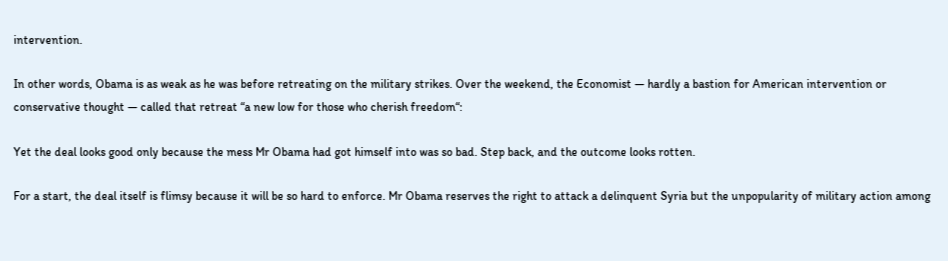intervention.

In other words, Obama is as weak as he was before retreating on the military strikes. Over the weekend, the Economist — hardly a bastion for American intervention or conservative thought — called that retreat “a new low for those who cherish freedom“:

Yet the deal looks good only because the mess Mr Obama had got himself into was so bad. Step back, and the outcome looks rotten.

For a start, the deal itself is flimsy because it will be so hard to enforce. Mr Obama reserves the right to attack a delinquent Syria but the unpopularity of military action among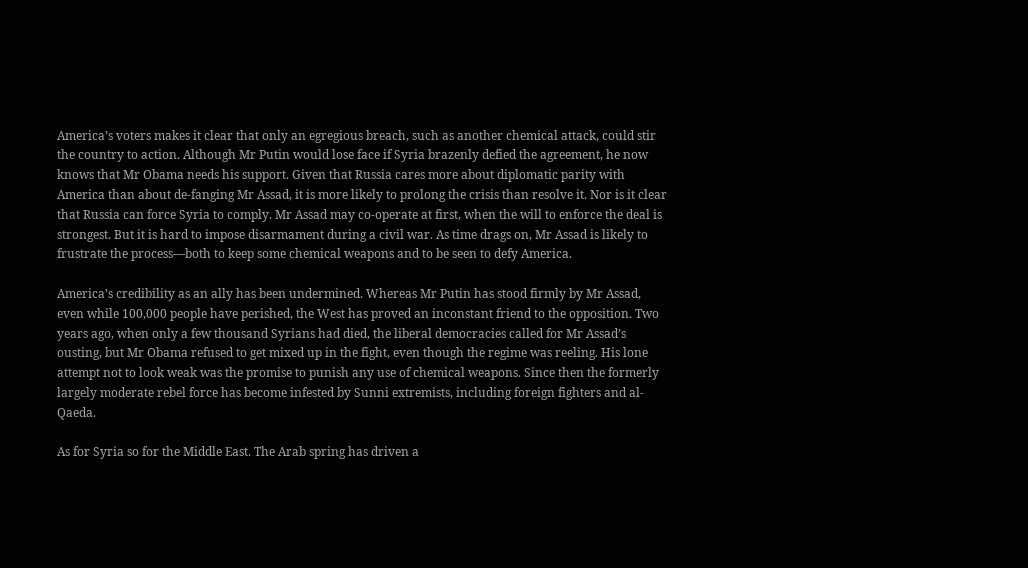America’s voters makes it clear that only an egregious breach, such as another chemical attack, could stir the country to action. Although Mr Putin would lose face if Syria brazenly defied the agreement, he now knows that Mr Obama needs his support. Given that Russia cares more about diplomatic parity with America than about de-fanging Mr Assad, it is more likely to prolong the crisis than resolve it. Nor is it clear that Russia can force Syria to comply. Mr Assad may co-operate at first, when the will to enforce the deal is strongest. But it is hard to impose disarmament during a civil war. As time drags on, Mr Assad is likely to frustrate the process—both to keep some chemical weapons and to be seen to defy America.

America’s credibility as an ally has been undermined. Whereas Mr Putin has stood firmly by Mr Assad, even while 100,000 people have perished, the West has proved an inconstant friend to the opposition. Two years ago, when only a few thousand Syrians had died, the liberal democracies called for Mr Assad’s ousting, but Mr Obama refused to get mixed up in the fight, even though the regime was reeling. His lone attempt not to look weak was the promise to punish any use of chemical weapons. Since then the formerly largely moderate rebel force has become infested by Sunni extremists, including foreign fighters and al-Qaeda.

As for Syria so for the Middle East. The Arab spring has driven a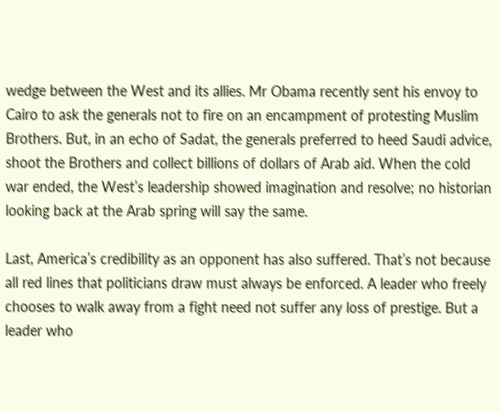wedge between the West and its allies. Mr Obama recently sent his envoy to Cairo to ask the generals not to fire on an encampment of protesting Muslim Brothers. But, in an echo of Sadat, the generals preferred to heed Saudi advice, shoot the Brothers and collect billions of dollars of Arab aid. When the cold war ended, the West’s leadership showed imagination and resolve; no historian looking back at the Arab spring will say the same.

Last, America’s credibility as an opponent has also suffered. That’s not because all red lines that politicians draw must always be enforced. A leader who freely chooses to walk away from a fight need not suffer any loss of prestige. But a leader who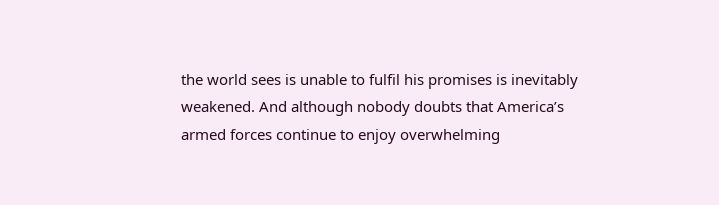the world sees is unable to fulfil his promises is inevitably weakened. And although nobody doubts that America’s armed forces continue to enjoy overwhelming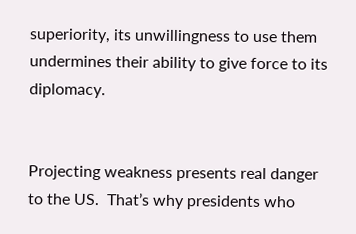superiority, its unwillingness to use them undermines their ability to give force to its diplomacy.


Projecting weakness presents real danger to the US.  That’s why presidents who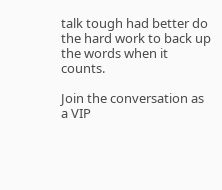talk tough had better do the hard work to back up the words when it counts.

Join the conversation as a VIP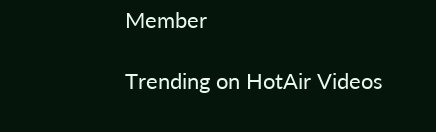Member

Trending on HotAir Videos